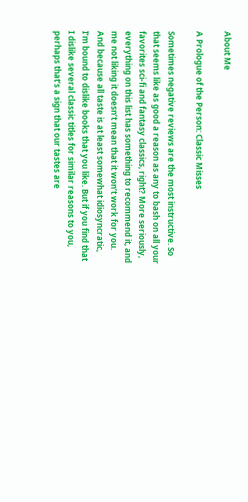About Me

A Prologue of the Person: Classic Misses

Sometimes negative reviews are the most instructive. So that seems like as good a reason as any to bash on all your favorites sci-fi and fantasy classics, right? More seriously, everything on this list has something to recommend it, and me not liking it doesn’t mean that it won’t work for you. And because all taste is at least somewhat idiosyncratic, I’m bound to dislike books that you like. But if you find that I dislike several classic titles for similar reasons to you, perhaps that’s a sign that our tastes are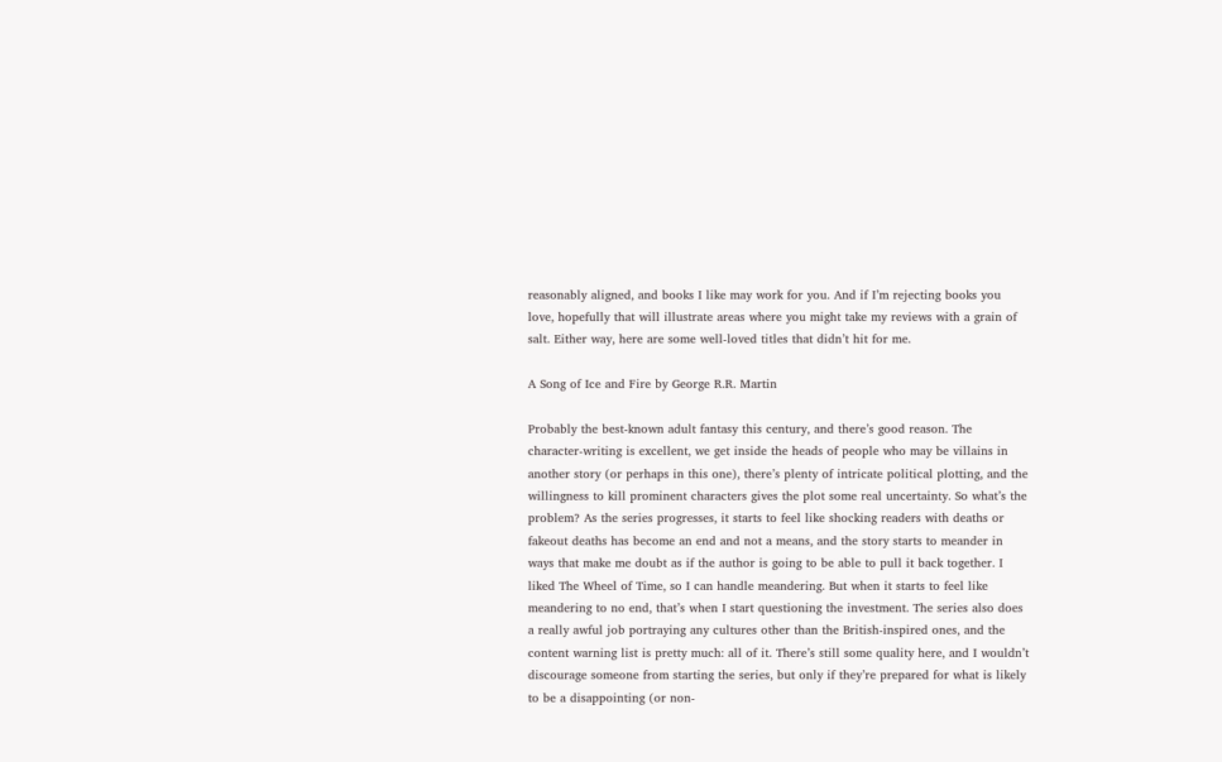reasonably aligned, and books I like may work for you. And if I’m rejecting books you love, hopefully that will illustrate areas where you might take my reviews with a grain of salt. Either way, here are some well-loved titles that didn’t hit for me.

A Song of Ice and Fire by George R.R. Martin

Probably the best-known adult fantasy this century, and there’s good reason. The character-writing is excellent, we get inside the heads of people who may be villains in another story (or perhaps in this one), there’s plenty of intricate political plotting, and the willingness to kill prominent characters gives the plot some real uncertainty. So what’s the problem? As the series progresses, it starts to feel like shocking readers with deaths or fakeout deaths has become an end and not a means, and the story starts to meander in ways that make me doubt as if the author is going to be able to pull it back together. I liked The Wheel of Time, so I can handle meandering. But when it starts to feel like meandering to no end, that’s when I start questioning the investment. The series also does a really awful job portraying any cultures other than the British-inspired ones, and the content warning list is pretty much: all of it. There’s still some quality here, and I wouldn’t discourage someone from starting the series, but only if they’re prepared for what is likely to be a disappointing (or non-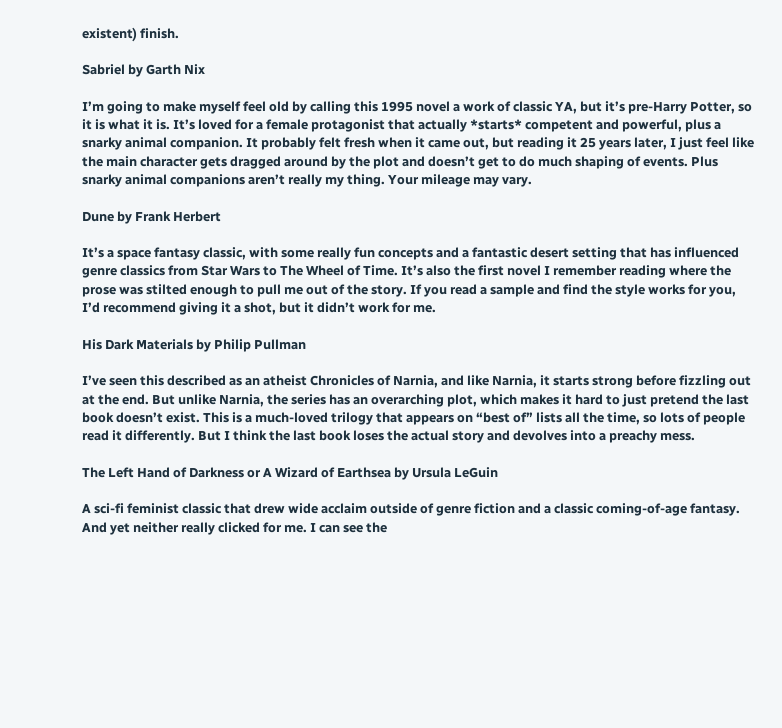existent) finish.

Sabriel by Garth Nix

I’m going to make myself feel old by calling this 1995 novel a work of classic YA, but it’s pre-Harry Potter, so it is what it is. It’s loved for a female protagonist that actually *starts* competent and powerful, plus a snarky animal companion. It probably felt fresh when it came out, but reading it 25 years later, I just feel like the main character gets dragged around by the plot and doesn’t get to do much shaping of events. Plus snarky animal companions aren’t really my thing. Your mileage may vary.

Dune by Frank Herbert

It’s a space fantasy classic, with some really fun concepts and a fantastic desert setting that has influenced genre classics from Star Wars to The Wheel of Time. It’s also the first novel I remember reading where the prose was stilted enough to pull me out of the story. If you read a sample and find the style works for you, I’d recommend giving it a shot, but it didn’t work for me.

His Dark Materials by Philip Pullman

I’ve seen this described as an atheist Chronicles of Narnia, and like Narnia, it starts strong before fizzling out at the end. But unlike Narnia, the series has an overarching plot, which makes it hard to just pretend the last book doesn’t exist. This is a much-loved trilogy that appears on “best of” lists all the time, so lots of people read it differently. But I think the last book loses the actual story and devolves into a preachy mess.

The Left Hand of Darkness or A Wizard of Earthsea by Ursula LeGuin

A sci-fi feminist classic that drew wide acclaim outside of genre fiction and a classic coming-of-age fantasy. And yet neither really clicked for me. I can see the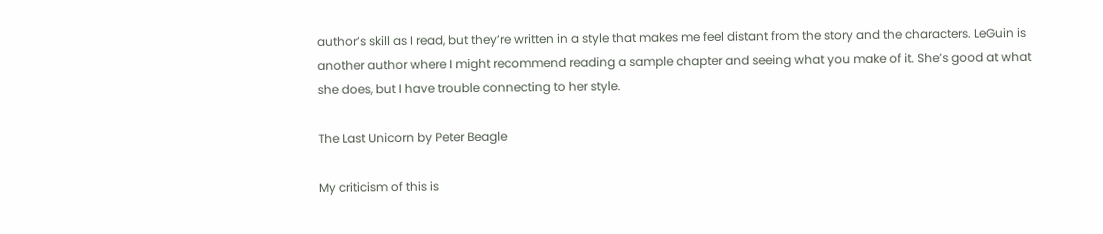author’s skill as I read, but they’re written in a style that makes me feel distant from the story and the characters. LeGuin is another author where I might recommend reading a sample chapter and seeing what you make of it. She’s good at what she does, but I have trouble connecting to her style.

The Last Unicorn by Peter Beagle

My criticism of this is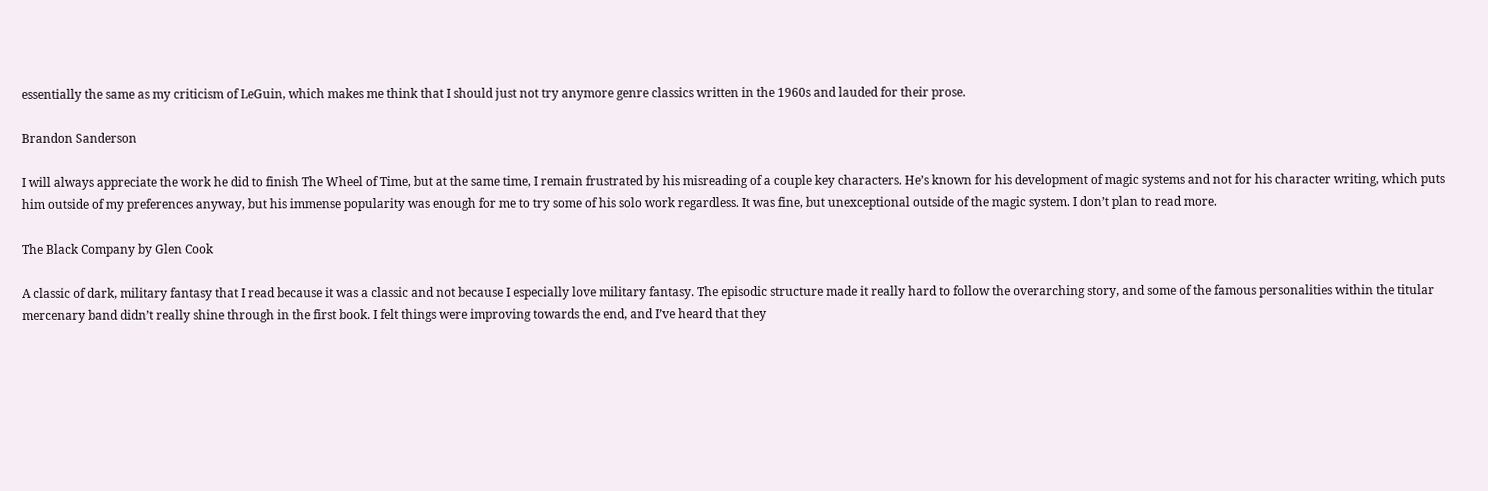essentially the same as my criticism of LeGuin, which makes me think that I should just not try anymore genre classics written in the 1960s and lauded for their prose.

Brandon Sanderson

I will always appreciate the work he did to finish The Wheel of Time, but at the same time, I remain frustrated by his misreading of a couple key characters. He’s known for his development of magic systems and not for his character writing, which puts him outside of my preferences anyway, but his immense popularity was enough for me to try some of his solo work regardless. It was fine, but unexceptional outside of the magic system. I don’t plan to read more.

The Black Company by Glen Cook

A classic of dark, military fantasy that I read because it was a classic and not because I especially love military fantasy. The episodic structure made it really hard to follow the overarching story, and some of the famous personalities within the titular mercenary band didn’t really shine through in the first book. I felt things were improving towards the end, and I’ve heard that they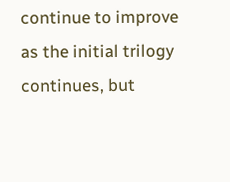continue to improve as the initial trilogy continues, but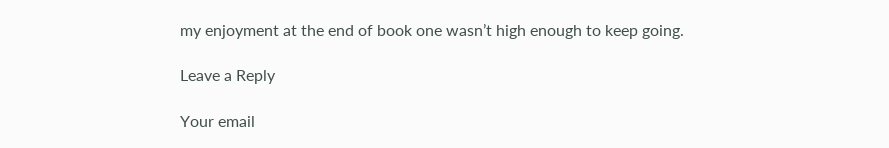my enjoyment at the end of book one wasn’t high enough to keep going.

Leave a Reply

Your email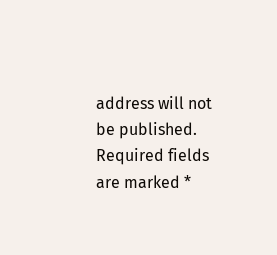address will not be published. Required fields are marked *